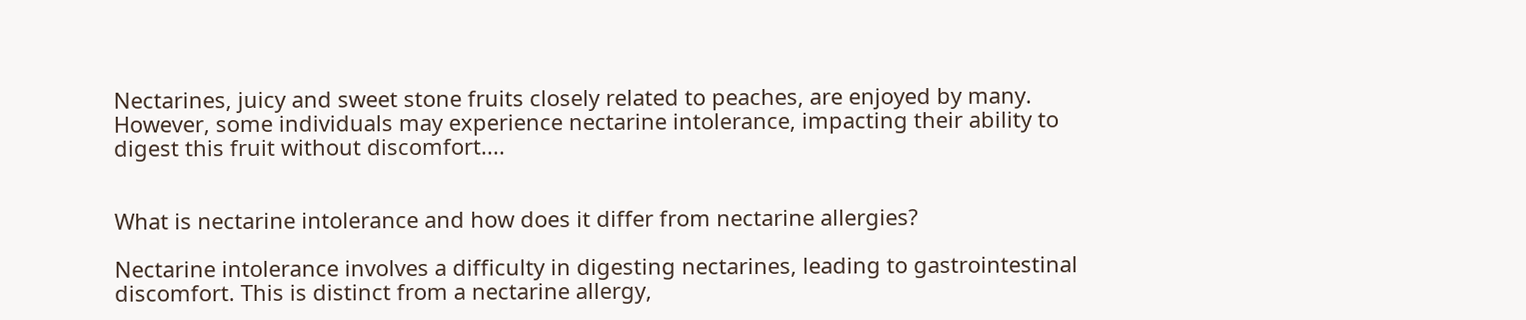Nectarines, juicy and sweet stone fruits closely related to peaches, are enjoyed by many. However, some individuals may experience nectarine intolerance, impacting their ability to digest this fruit without discomfort....


What is nectarine intolerance and how does it differ from nectarine allergies?

Nectarine intolerance involves a difficulty in digesting nectarines, leading to gastrointestinal discomfort. This is distinct from a nectarine allergy,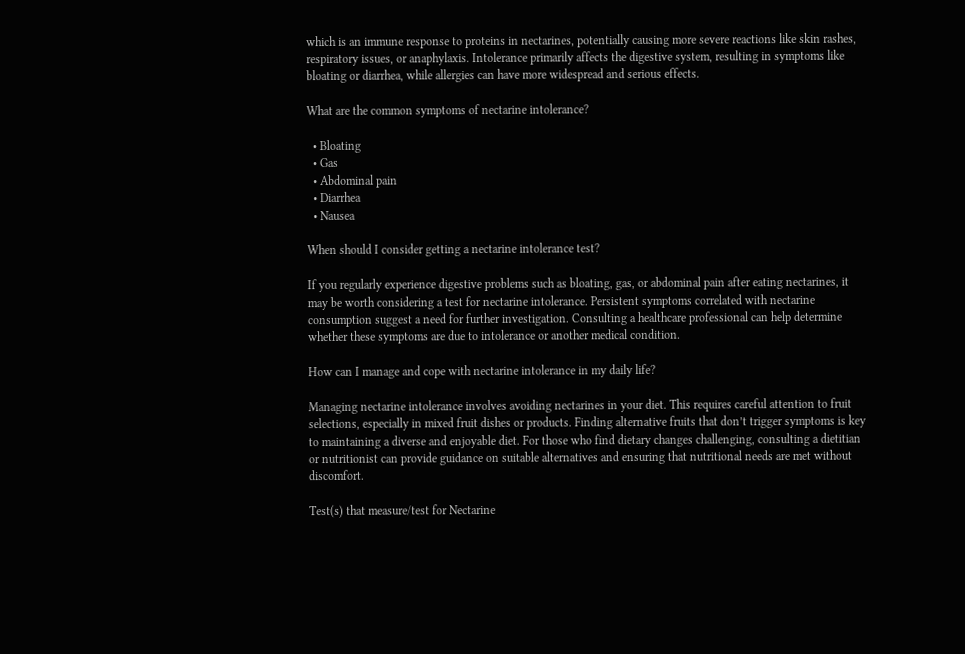which is an immune response to proteins in nectarines, potentially causing more severe reactions like skin rashes, respiratory issues, or anaphylaxis. Intolerance primarily affects the digestive system, resulting in symptoms like bloating or diarrhea, while allergies can have more widespread and serious effects.

What are the common symptoms of nectarine intolerance?

  • Bloating
  • Gas
  • Abdominal pain
  • Diarrhea
  • Nausea

When should I consider getting a nectarine intolerance test?

If you regularly experience digestive problems such as bloating, gas, or abdominal pain after eating nectarines, it may be worth considering a test for nectarine intolerance. Persistent symptoms correlated with nectarine consumption suggest a need for further investigation. Consulting a healthcare professional can help determine whether these symptoms are due to intolerance or another medical condition.

How can I manage and cope with nectarine intolerance in my daily life?

Managing nectarine intolerance involves avoiding nectarines in your diet. This requires careful attention to fruit selections, especially in mixed fruit dishes or products. Finding alternative fruits that don’t trigger symptoms is key to maintaining a diverse and enjoyable diet. For those who find dietary changes challenging, consulting a dietitian or nutritionist can provide guidance on suitable alternatives and ensuring that nutritional needs are met without discomfort.

Test(s) that measure/test for Nectarine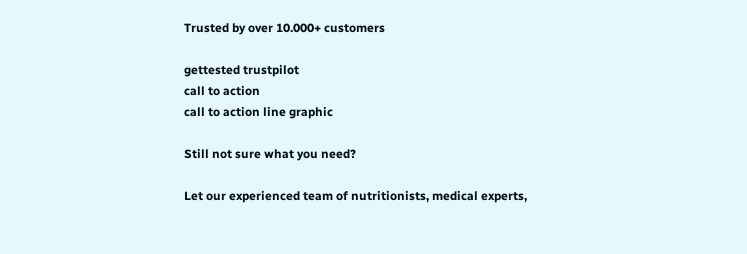Trusted by over 10.000+ customers

gettested trustpilot
call to action
call to action line graphic

Still not sure what you need?

Let our experienced team of nutritionists, medical experts,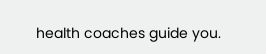health coaches guide you.